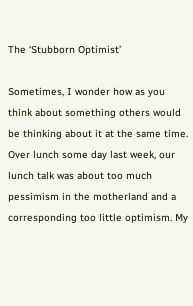The ‘Stubborn Optimist’

Sometimes, I wonder how as you think about something others would be thinking about it at the same time. Over lunch some day last week, our lunch talk was about too much pessimism in the motherland and a corresponding too little optimism. My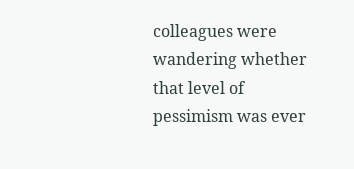colleagues were wandering whether that level of pessimism was ever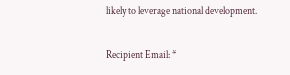likely to leverage national development.

Recipient Email: *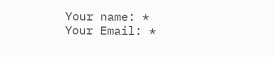Your name: *
Your Email: *